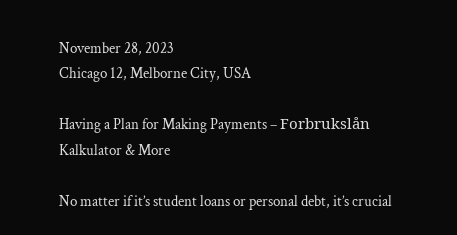November 28, 2023
Chicago 12, Melborne City, USA

Having a Plan for Making Payments – Forbrukslån Kalkulator & More

No matter if it’s student loans or personal debt, it’s crucial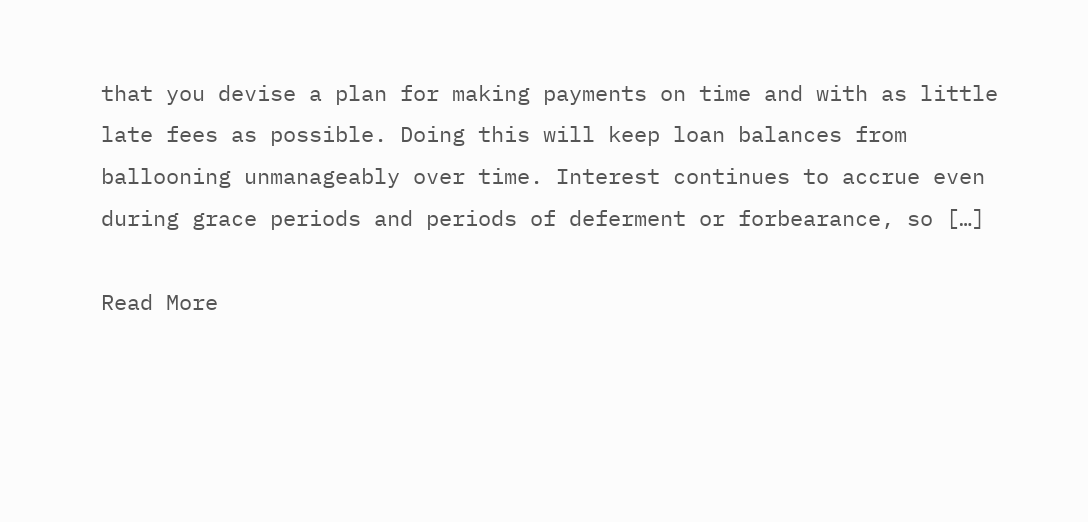that you devise a plan for making payments on time and with as little late fees as possible. Doing this will keep loan balances from ballooning unmanageably over time. Interest continues to accrue even during grace periods and periods of deferment or forbearance, so […]

Read More